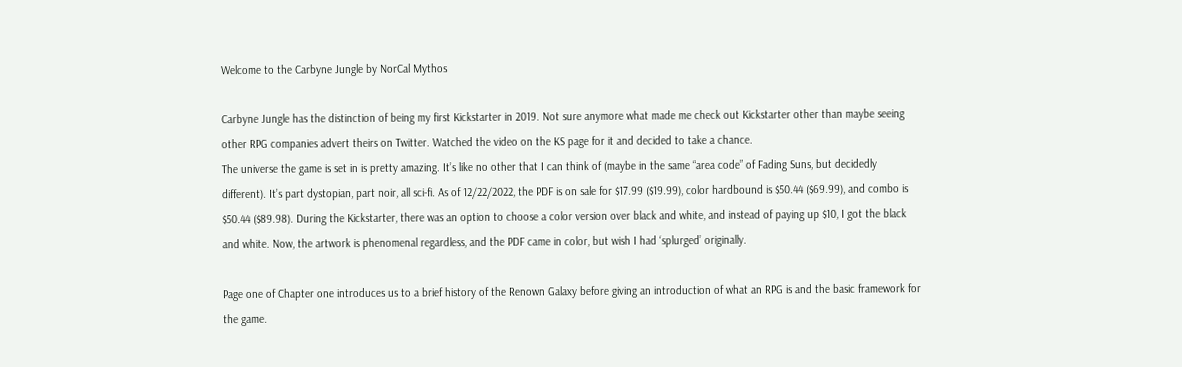Welcome to the Carbyne Jungle by NorCal Mythos

Carbyne Jungle has the distinction of being my first Kickstarter in 2019. Not sure anymore what made me check out Kickstarter other than maybe seeing other RPG companies advert theirs on Twitter. Watched the video on the KS page for it and decided to take a chance.
The universe the game is set in is pretty amazing. It’s like no other that I can think of (maybe in the same “area code” of Fading Suns, but decidedly different). It’s part dystopian, part noir, all sci-fi. As of 12/22/2022, the PDF is on sale for $17.99 ($19.99), color hardbound is $50.44 ($69.99), and combo is $50.44 ($89.98). During the Kickstarter, there was an option to choose a color version over black and white, and instead of paying up $10, I got the black and white. Now, the artwork is phenomenal regardless, and the PDF came in color, but wish I had ‘splurged’ originally.

Page one of Chapter one introduces us to a brief history of the Renown Galaxy before giving an introduction of what an RPG is and the basic framework for the game.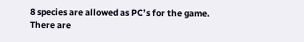8 species are allowed as PC’s for the game. There are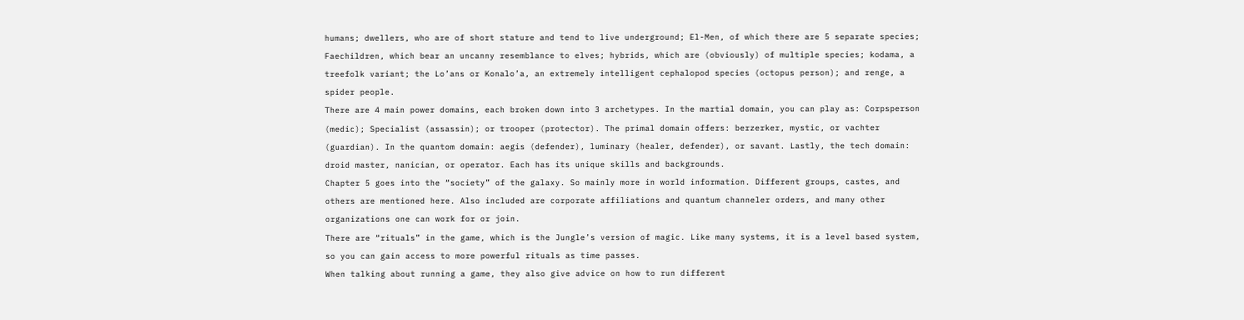humans; dwellers, who are of short stature and tend to live underground; El-Men, of which there are 5 separate species; Faechildren, which bear an uncanny resemblance to elves; hybrids, which are (obviously) of multiple species; kodama, a treefolk variant; the Lo’ans or Konalo’a, an extremely intelligent cephalopod species (octopus person); and renge, a spider people.
There are 4 main power domains, each broken down into 3 archetypes. In the martial domain, you can play as: Corpsperson (medic); Specialist (assassin); or trooper (protector). The primal domain offers: berzerker, mystic, or vachter (guardian). In the quantom domain: aegis (defender), luminary (healer, defender), or savant. Lastly, the tech domain: droid master, nanician, or operator. Each has its unique skills and backgrounds.
Chapter 5 goes into the “society” of the galaxy. So mainly more in world information. Different groups, castes, and others are mentioned here. Also included are corporate affiliations and quantum channeler orders, and many other organizations one can work for or join.
There are “rituals” in the game, which is the Jungle’s version of magic. Like many systems, it is a level based system, so you can gain access to more powerful rituals as time passes.
When talking about running a game, they also give advice on how to run different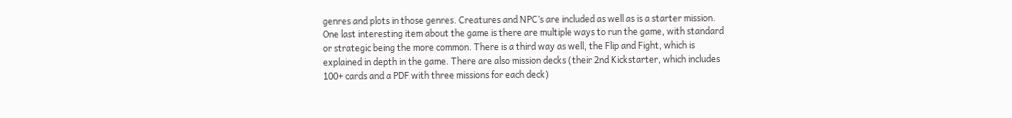genres and plots in those genres. Creatures and NPC’s are included as well as is a starter mission.
One last interesting item about the game is there are multiple ways to run the game, with standard or strategic being the more common. There is a third way as well, the Flip and Fight, which is explained in depth in the game. There are also mission decks (their 2nd Kickstarter, which includes 100+ cards and a PDF with three missions for each deck)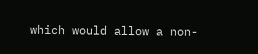which would allow a non-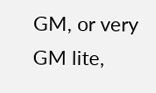GM, or very GM lite,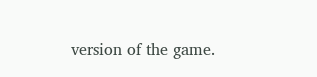version of the game.